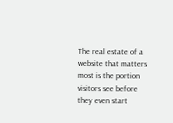The real estate of a website that matters most is the portion visitors see before they even start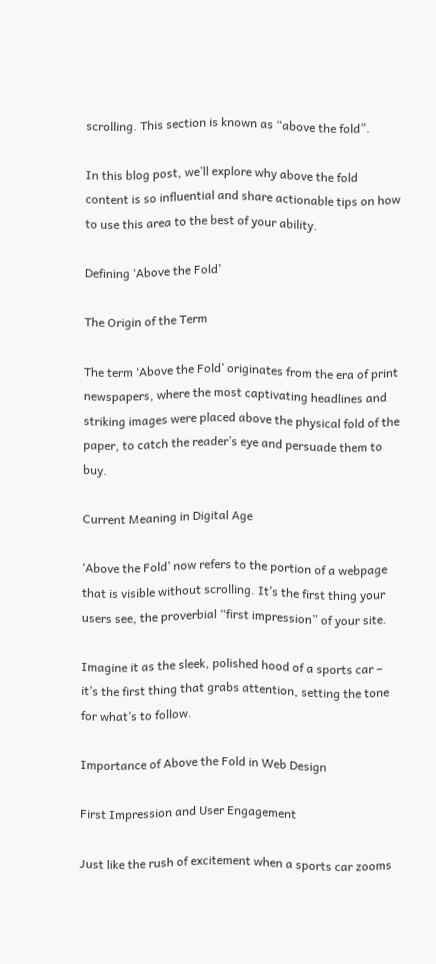scrolling. This section is known as “above the fold”.

In this blog post, we’ll explore why above the fold content is so influential and share actionable tips on how to use this area to the best of your ability.

Defining ‘Above the Fold’

The Origin of the Term

The term ‘Above the Fold’ originates from the era of print newspapers, where the most captivating headlines and striking images were placed above the physical fold of the paper, to catch the reader’s eye and persuade them to buy.

Current Meaning in Digital Age

‘Above the Fold’ now refers to the portion of a webpage that is visible without scrolling. It’s the first thing your users see, the proverbial “first impression” of your site.

Imagine it as the sleek, polished hood of a sports car – it’s the first thing that grabs attention, setting the tone for what’s to follow.

Importance of Above the Fold in Web Design

First Impression and User Engagement

Just like the rush of excitement when a sports car zooms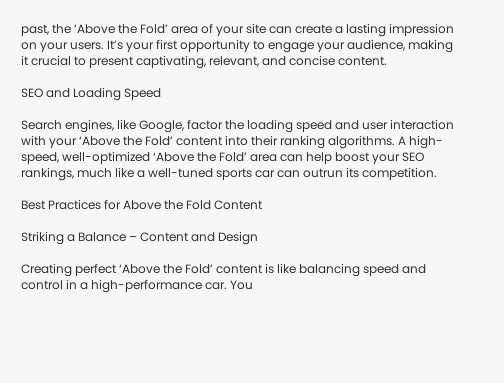past, the ‘Above the Fold’ area of your site can create a lasting impression on your users. It’s your first opportunity to engage your audience, making it crucial to present captivating, relevant, and concise content.

SEO and Loading Speed

Search engines, like Google, factor the loading speed and user interaction with your ‘Above the Fold’ content into their ranking algorithms. A high-speed, well-optimized ‘Above the Fold’ area can help boost your SEO rankings, much like a well-tuned sports car can outrun its competition.

Best Practices for Above the Fold Content

Striking a Balance – Content and Design

Creating perfect ‘Above the Fold’ content is like balancing speed and control in a high-performance car. You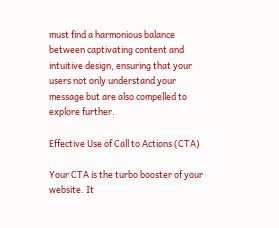must find a harmonious balance between captivating content and intuitive design, ensuring that your users not only understand your message but are also compelled to explore further.

Effective Use of Call to Actions (CTA)

Your CTA is the turbo booster of your website. It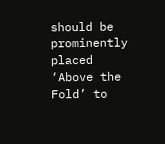should be prominently placed ‘Above the Fold’ to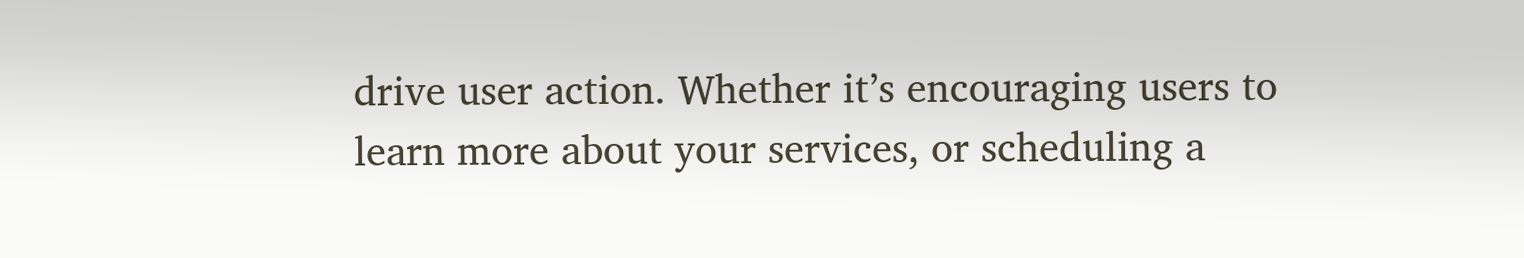drive user action. Whether it’s encouraging users to learn more about your services, or scheduling a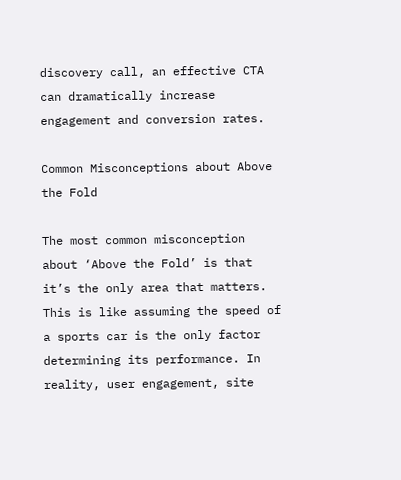discovery call, an effective CTA can dramatically increase engagement and conversion rates.

Common Misconceptions about Above the Fold

The most common misconception about ‘Above the Fold’ is that it’s the only area that matters. This is like assuming the speed of a sports car is the only factor determining its performance. In reality, user engagement, site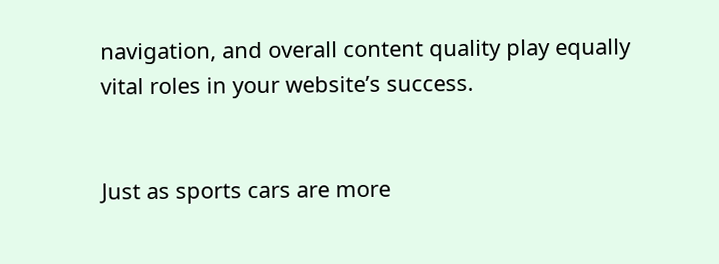navigation, and overall content quality play equally vital roles in your website’s success.


Just as sports cars are more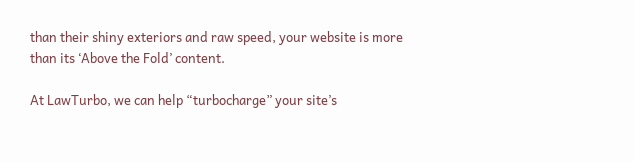than their shiny exteriors and raw speed, your website is more than its ‘Above the Fold’ content.

At LawTurbo, we can help “turbocharge” your site’s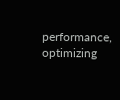performance, optimizing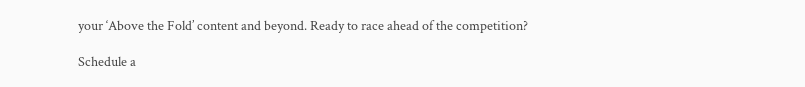your ‘Above the Fold’ content and beyond. Ready to race ahead of the competition?

Schedule a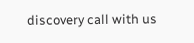discovery call with us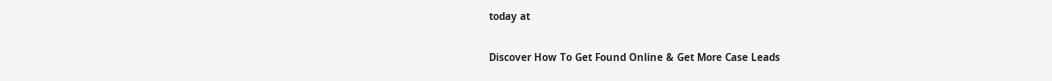today at

Discover How To Get Found Online & Get More Case Leads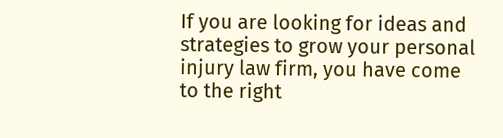If you are looking for ideas and strategies to grow your personal injury law firm, you have come to the right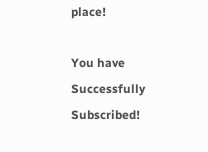place!

You have Successfully Subscribed!